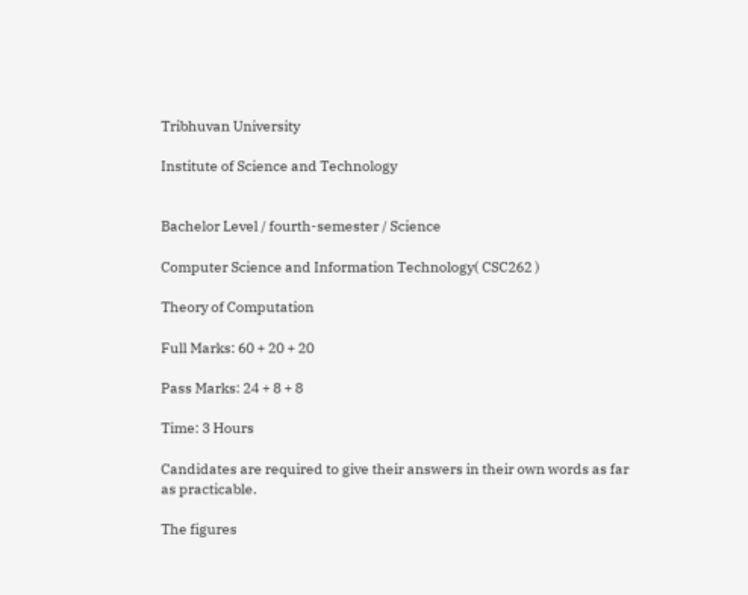Tribhuvan University

Institute of Science and Technology


Bachelor Level / fourth-semester / Science

Computer Science and Information Technology( CSC262 )

Theory of Computation

Full Marks: 60 + 20 + 20

Pass Marks: 24 + 8 + 8

Time: 3 Hours

Candidates are required to give their answers in their own words as far as practicable.

The figures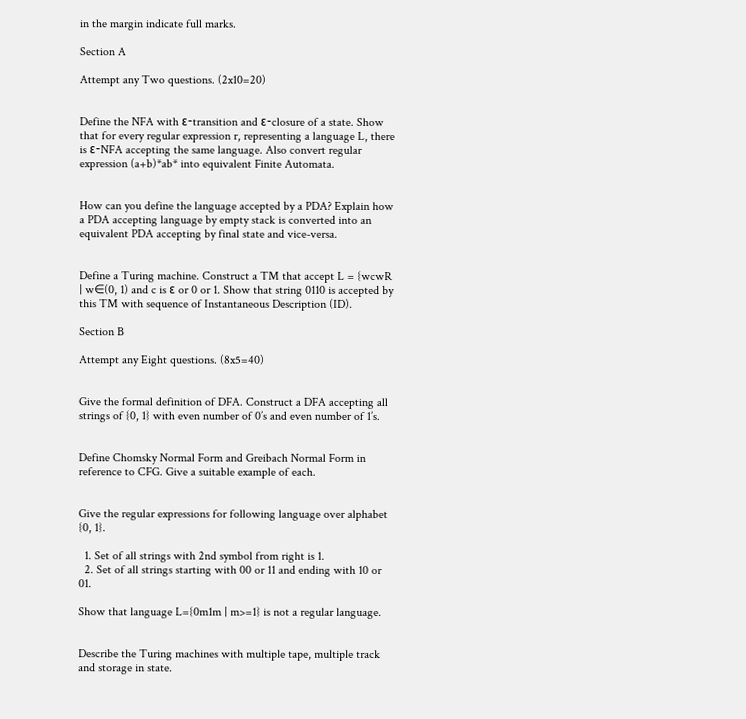in the margin indicate full marks.

Section A

Attempt any Two questions. (2x10=20)


Define the NFA with ε-transition and ε-closure of a state. Show that for every regular expression r, representing a language L, there is ε-NFA accepting the same language. Also convert regular expression (a+b)*ab* into equivalent Finite Automata.


How can you define the language accepted by a PDA? Explain how a PDA accepting language by empty stack is converted into an equivalent PDA accepting by final state and vice-versa.


Define a Turing machine. Construct a TM that accept L = {wcwR | w∈(0, 1) and c is ε or 0 or 1. Show that string 0110 is accepted by this TM with sequence of Instantaneous Description (ID).

Section B

Attempt any Eight questions. (8x5=40)


Give the formal definition of DFA. Construct a DFA accepting all strings of {0, 1} with even number of 0’s and even number of 1’s.


Define Chomsky Normal Form and Greibach Normal Form in reference to CFG. Give a suitable example of each.


Give the regular expressions for following language over alphabet {0, 1}.

  1. Set of all strings with 2nd symbol from right is 1.
  2. Set of all strings starting with 00 or 11 and ending with 10 or 01.

Show that language L={0m1m | m>=1} is not a regular language.


Describe the Turing machines with multiple tape, multiple track and storage in state.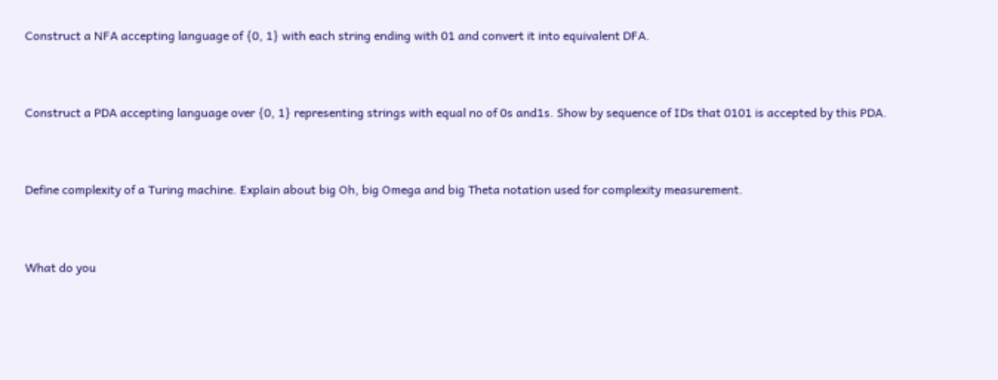Construct a NFA accepting language of {0, 1} with each string ending with 01 and convert it into equivalent DFA.


Construct a PDA accepting language over {0, 1} representing strings with equal no of 0s and1s. Show by sequence of IDs that 0101 is accepted by this PDA.


Define complexity of a Turing machine. Explain about big Oh, big Omega and big Theta notation used for complexity measurement.


What do you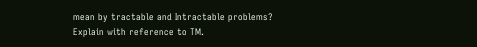mean by tractable and Intractable problems? Explain with reference to TM.